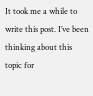It took me a while to write this post. I’ve been thinking about this topic for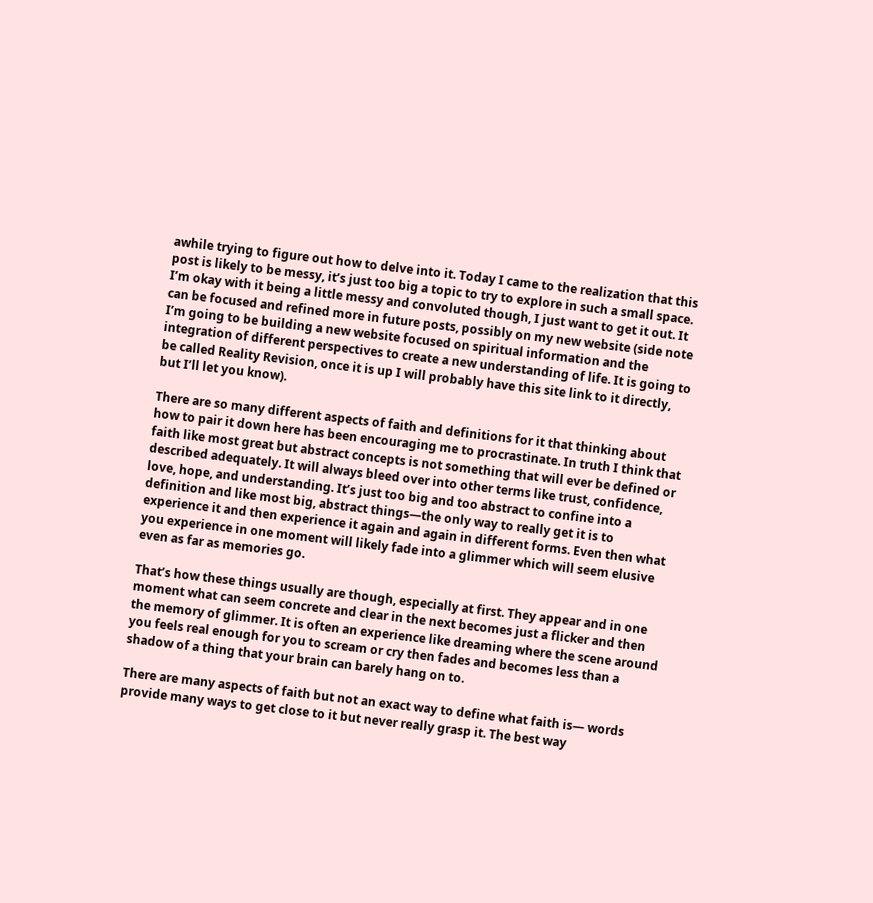awhile trying to figure out how to delve into it. Today I came to the realization that this post is likely to be messy, it’s just too big a topic to try to explore in such a small space. I’m okay with it being a little messy and convoluted though, I just want to get it out. It can be focused and refined more in future posts, possibly on my new website (side note I’m going to be building a new website focused on spiritual information and the integration of different perspectives to create a new understanding of life. It is going to be called Reality Revision, once it is up I will probably have this site link to it directly, but I’ll let you know).

There are so many different aspects of faith and definitions for it that thinking about how to pair it down here has been encouraging me to procrastinate. In truth I think that faith like most great but abstract concepts is not something that will ever be defined or described adequately. It will always bleed over into other terms like trust, confidence, love, hope, and understanding. It’s just too big and too abstract to confine into a definition and like most big, abstract things—the only way to really get it is to experience it and then experience it again and again in different forms. Even then what you experience in one moment will likely fade into a glimmer which will seem elusive even as far as memories go.

That’s how these things usually are though, especially at first. They appear and in one moment what can seem concrete and clear in the next becomes just a flicker and then the memory of glimmer. It is often an experience like dreaming where the scene around you feels real enough for you to scream or cry then fades and becomes less than a shadow of a thing that your brain can barely hang on to.

There are many aspects of faith but not an exact way to define what faith is— words provide many ways to get close to it but never really grasp it. The best way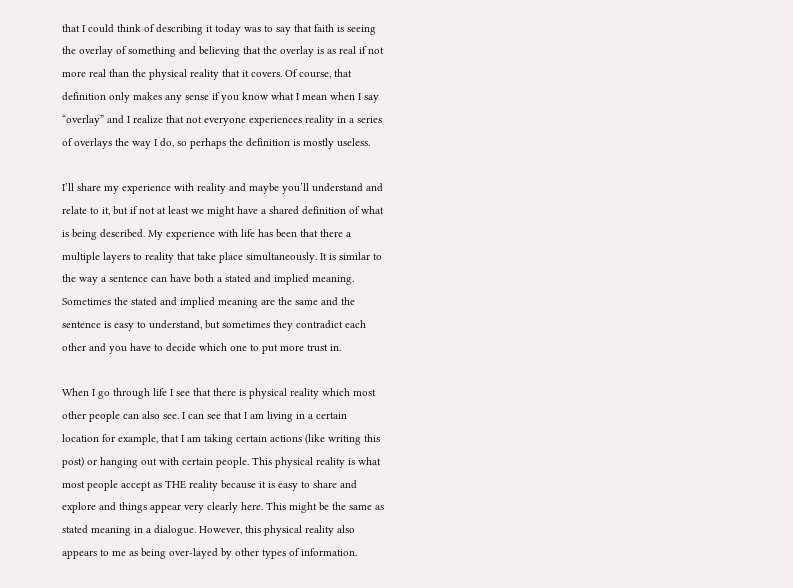that I could think of describing it today was to say that faith is seeing the overlay of something and believing that the overlay is as real if not more real than the physical reality that it covers. Of course, that definition only makes any sense if you know what I mean when I say “overlay” and I realize that not everyone experiences reality in a series of overlays the way I do, so perhaps the definition is mostly useless.

I’ll share my experience with reality and maybe you’ll understand and relate to it, but if not at least we might have a shared definition of what is being described. My experience with life has been that there a multiple layers to reality that take place simultaneously. It is similar to the way a sentence can have both a stated and implied meaning. Sometimes the stated and implied meaning are the same and the sentence is easy to understand, but sometimes they contradict each other and you have to decide which one to put more trust in.

When I go through life I see that there is physical reality which most other people can also see. I can see that I am living in a certain location for example, that I am taking certain actions (like writing this post) or hanging out with certain people. This physical reality is what most people accept as THE reality because it is easy to share and explore and things appear very clearly here. This might be the same as stated meaning in a dialogue. However, this physical reality also appears to me as being over-layed by other types of information.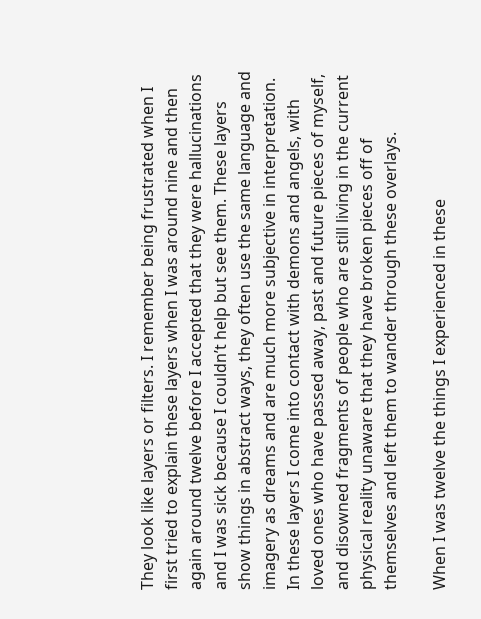They look like layers or filters. I remember being frustrated when I first tried to explain these layers when I was around nine and then again around twelve before I accepted that they were hallucinations and I was sick because I couldn’t help but see them. These layers show things in abstract ways, they often use the same language and imagery as dreams and are much more subjective in interpretation. In these layers I come into contact with demons and angels, with loved ones who have passed away, past and future pieces of myself, and disowned fragments of people who are still living in the current physical reality unaware that they have broken pieces off of themselves and left them to wander through these overlays.

When I was twelve the things I experienced in these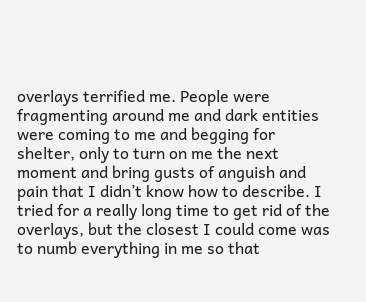overlays terrified me. People were fragmenting around me and dark entities were coming to me and begging for shelter, only to turn on me the next moment and bring gusts of anguish and pain that I didn’t know how to describe. I tried for a really long time to get rid of the overlays, but the closest I could come was to numb everything in me so that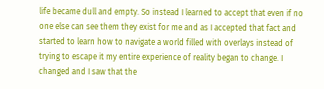life became dull and empty. So instead I learned to accept that even if no one else can see them they exist for me and as I accepted that fact and started to learn how to navigate a world filled with overlays instead of trying to escape it my entire experience of reality began to change. I changed and I saw that the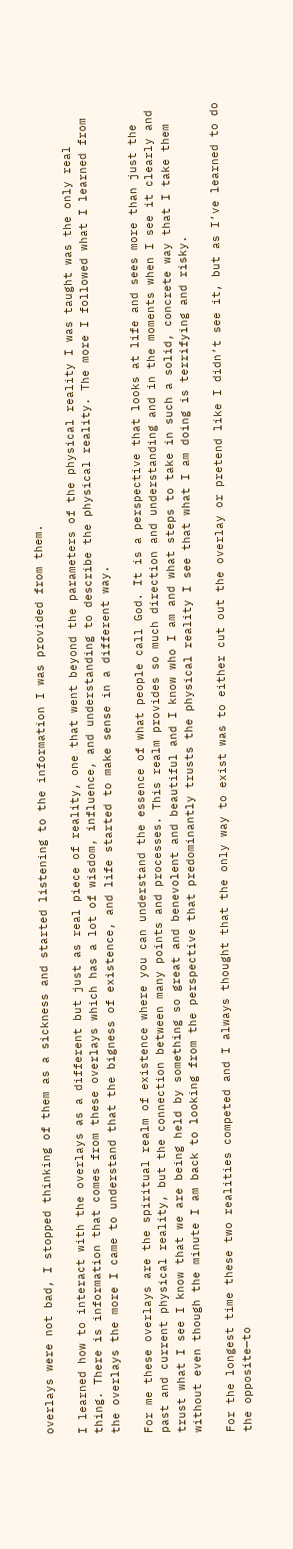overlays were not bad, I stopped thinking of them as a sickness and started listening to the information I was provided from them.

I learned how to interact with the overlays as a different but just as real piece of reality, one that went beyond the parameters of the physical reality I was taught was the only real thing. There is information that comes from these overlays which has a lot of wisdom, influence, and understanding to describe the physical reality. The more I followed what I learned from the overlays the more I came to understand that the bigness of existence, and life started to make sense in a different way.

For me these overlays are the spiritual realm of existence where you can understand the essence of what people call God. It is a perspective that looks at life and sees more than just the past and current physical reality, but the connection between many points and processes. This realm provides so much direction and understanding and in the moments when I see it clearly and trust what I see I know that we are being held by something so great and benevolent and beautiful and I know who I am and what steps to take in such a solid, concrete way that I take them without even though the minute I am back to looking from the perspective that predominantly trusts the physical reality I see that what I am doing is terrifying and risky.

For the longest time these two realities competed and I always thought that the only way to exist was to either cut out the overlay or pretend like I didn’t see it, but as I’ve learned to do the opposite—to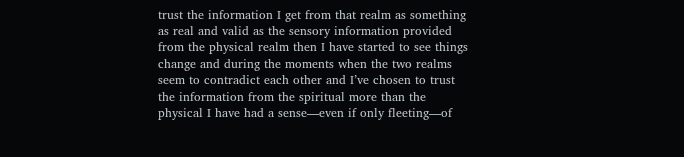trust the information I get from that realm as something as real and valid as the sensory information provided from the physical realm then I have started to see things change and during the moments when the two realms seem to contradict each other and I’ve chosen to trust the information from the spiritual more than the physical I have had a sense—even if only fleeting—of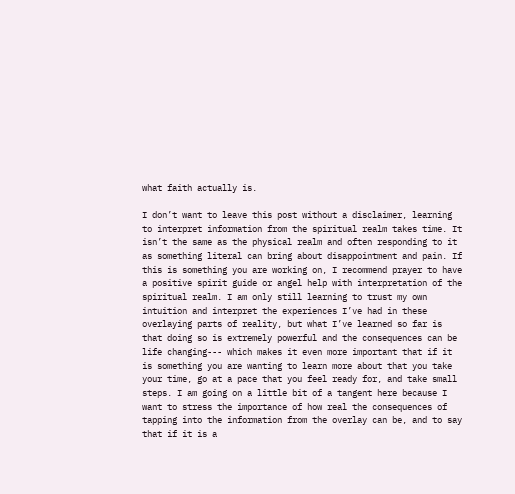what faith actually is.

I don’t want to leave this post without a disclaimer, learning to interpret information from the spiritual realm takes time. It isn’t the same as the physical realm and often responding to it as something literal can bring about disappointment and pain. If this is something you are working on, I recommend prayer to have a positive spirit guide or angel help with interpretation of the spiritual realm. I am only still learning to trust my own intuition and interpret the experiences I’ve had in these overlaying parts of reality, but what I’ve learned so far is that doing so is extremely powerful and the consequences can be life changing--- which makes it even more important that if it is something you are wanting to learn more about that you take your time, go at a pace that you feel ready for, and take small steps. I am going on a little bit of a tangent here because I want to stress the importance of how real the consequences of tapping into the information from the overlay can be, and to say that if it is a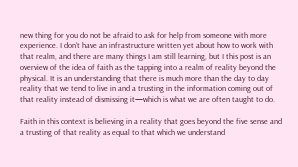new thing for you do not be afraid to ask for help from someone with more experience. I don’t have an infrastructure written yet about how to work with that realm, and there are many things I am still learning, but I this post is an overview of the idea of faith as the tapping into a realm of reality beyond the physical. It is an understanding that there is much more than the day to day reality that we tend to live in and a trusting in the information coming out of that reality instead of dismissing it—which is what we are often taught to do.

Faith in this context is believing in a reality that goes beyond the five sense and a trusting of that reality as equal to that which we understand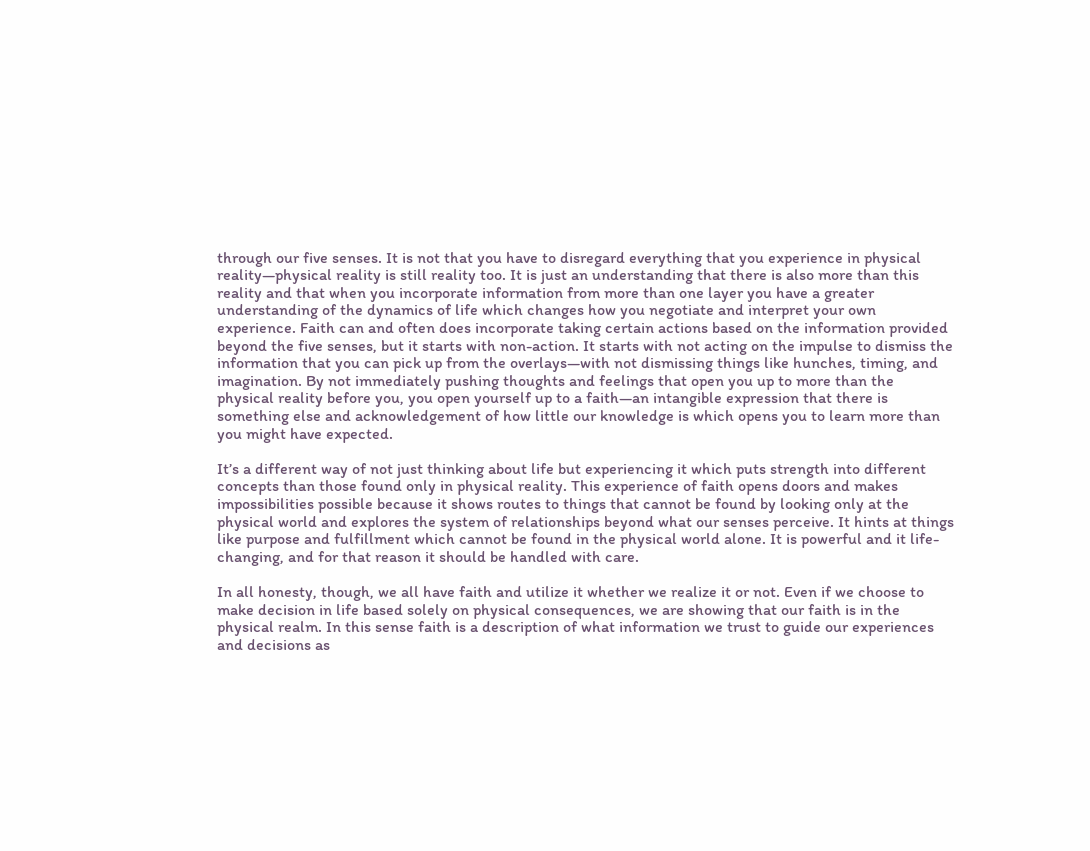through our five senses. It is not that you have to disregard everything that you experience in physical reality—physical reality is still reality too. It is just an understanding that there is also more than this reality and that when you incorporate information from more than one layer you have a greater understanding of the dynamics of life which changes how you negotiate and interpret your own experience. Faith can and often does incorporate taking certain actions based on the information provided beyond the five senses, but it starts with non-action. It starts with not acting on the impulse to dismiss the information that you can pick up from the overlays—with not dismissing things like hunches, timing, and imagination. By not immediately pushing thoughts and feelings that open you up to more than the physical reality before you, you open yourself up to a faith—an intangible expression that there is something else and acknowledgement of how little our knowledge is which opens you to learn more than you might have expected.

It’s a different way of not just thinking about life but experiencing it which puts strength into different concepts than those found only in physical reality. This experience of faith opens doors and makes impossibilities possible because it shows routes to things that cannot be found by looking only at the physical world and explores the system of relationships beyond what our senses perceive. It hints at things like purpose and fulfillment which cannot be found in the physical world alone. It is powerful and it life-changing, and for that reason it should be handled with care.

In all honesty, though, we all have faith and utilize it whether we realize it or not. Even if we choose to make decision in life based solely on physical consequences, we are showing that our faith is in the physical realm. In this sense faith is a description of what information we trust to guide our experiences and decisions as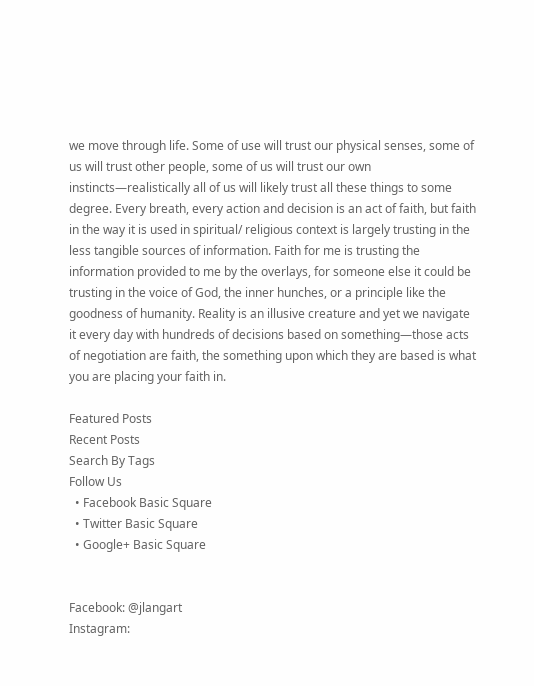we move through life. Some of use will trust our physical senses, some of us will trust other people, some of us will trust our own instincts—realistically all of us will likely trust all these things to some degree. Every breath, every action and decision is an act of faith, but faith in the way it is used in spiritual/ religious context is largely trusting in the less tangible sources of information. Faith for me is trusting the information provided to me by the overlays, for someone else it could be trusting in the voice of God, the inner hunches, or a principle like the goodness of humanity. Reality is an illusive creature and yet we navigate it every day with hundreds of decisions based on something—those acts of negotiation are faith, the something upon which they are based is what you are placing your faith in.

Featured Posts
Recent Posts
Search By Tags
Follow Us
  • Facebook Basic Square
  • Twitter Basic Square
  • Google+ Basic Square


Facebook: @jlangart
Instagram: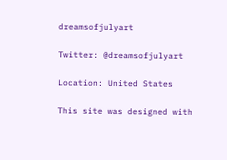dreamsofjulyart

Twitter: @dreamsofjulyart

Location: United States

This site was designed with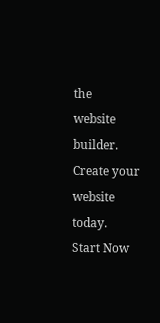the
website builder. Create your website today.
Start Now